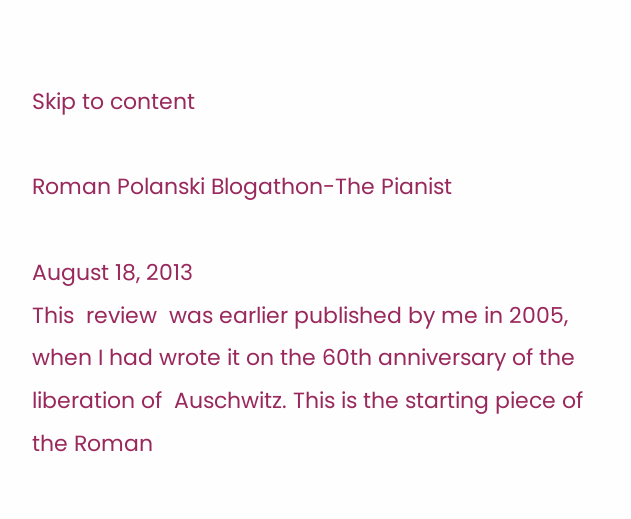Skip to content

Roman Polanski Blogathon-The Pianist

August 18, 2013
This  review  was earlier published by me in 2005, when I had wrote it on the 60th anniversary of the liberation of  Auschwitz. This is the starting piece of the Roman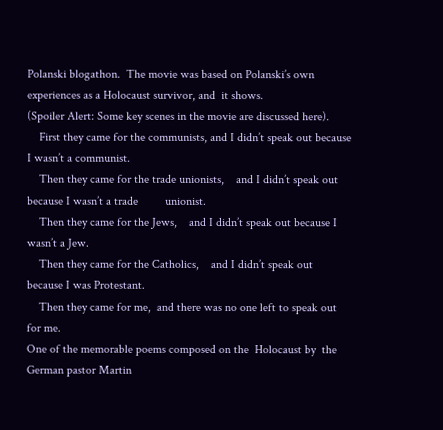Polanski blogathon.  The movie was based on Polanski’s own experiences as a Holocaust survivor, and  it shows.
(Spoiler Alert: Some key scenes in the movie are discussed here).
    First they came for the communists, and I didn’t speak out because I wasn’t a communist.
    Then they came for the trade unionists,    and I didn’t speak out because I wasn’t a trade         unionist.
    Then they came for the Jews,    and I didn’t speak out because I wasn’t a Jew.
    Then they came for the Catholics,    and I didn’t speak out because I was Protestant.
    Then they came for me,  and there was no one left to speak out for me.
One of the memorable poems composed on the  Holocaust by  the German pastor Martin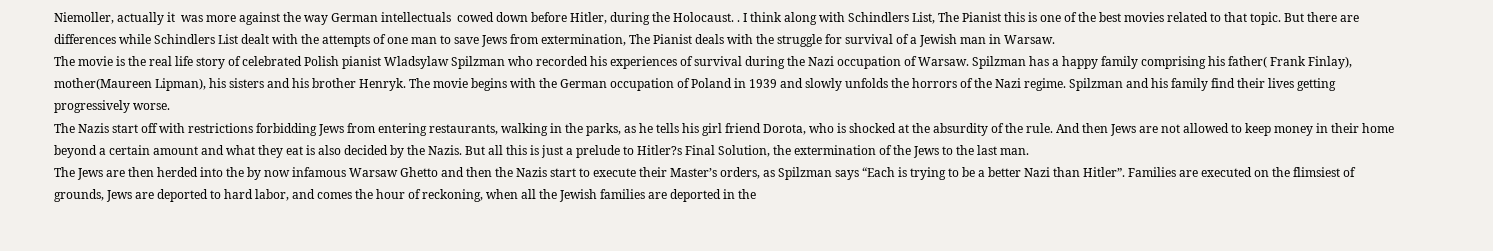Niemoller, actually it  was more against the way German intellectuals  cowed down before Hitler, during the Holocaust. . I think along with Schindlers List, The Pianist this is one of the best movies related to that topic. But there are differences while Schindlers List dealt with the attempts of one man to save Jews from extermination, The Pianist deals with the struggle for survival of a Jewish man in Warsaw.
The movie is the real life story of celebrated Polish pianist Wladsylaw Spilzman who recorded his experiences of survival during the Nazi occupation of Warsaw. Spilzman has a happy family comprising his father( Frank Finlay), mother(Maureen Lipman), his sisters and his brother Henryk. The movie begins with the German occupation of Poland in 1939 and slowly unfolds the horrors of the Nazi regime. Spilzman and his family find their lives getting progressively worse.
The Nazis start off with restrictions forbidding Jews from entering restaurants, walking in the parks, as he tells his girl friend Dorota, who is shocked at the absurdity of the rule. And then Jews are not allowed to keep money in their home beyond a certain amount and what they eat is also decided by the Nazis. But all this is just a prelude to Hitler?s Final Solution, the extermination of the Jews to the last man.
The Jews are then herded into the by now infamous Warsaw Ghetto and then the Nazis start to execute their Master’s orders, as Spilzman says “Each is trying to be a better Nazi than Hitler”. Families are executed on the flimsiest of grounds, Jews are deported to hard labor, and comes the hour of reckoning, when all the Jewish families are deported in the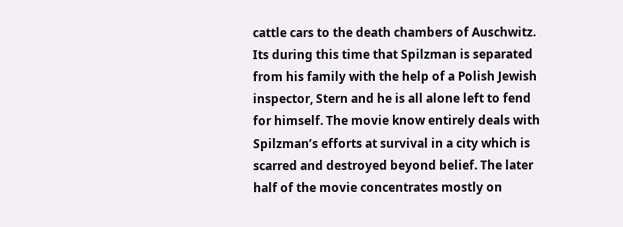cattle cars to the death chambers of Auschwitz.
Its during this time that Spilzman is separated from his family with the help of a Polish Jewish inspector, Stern and he is all alone left to fend for himself. The movie know entirely deals with Spilzman’s efforts at survival in a city which is scarred and destroyed beyond belief. The later half of the movie concentrates mostly on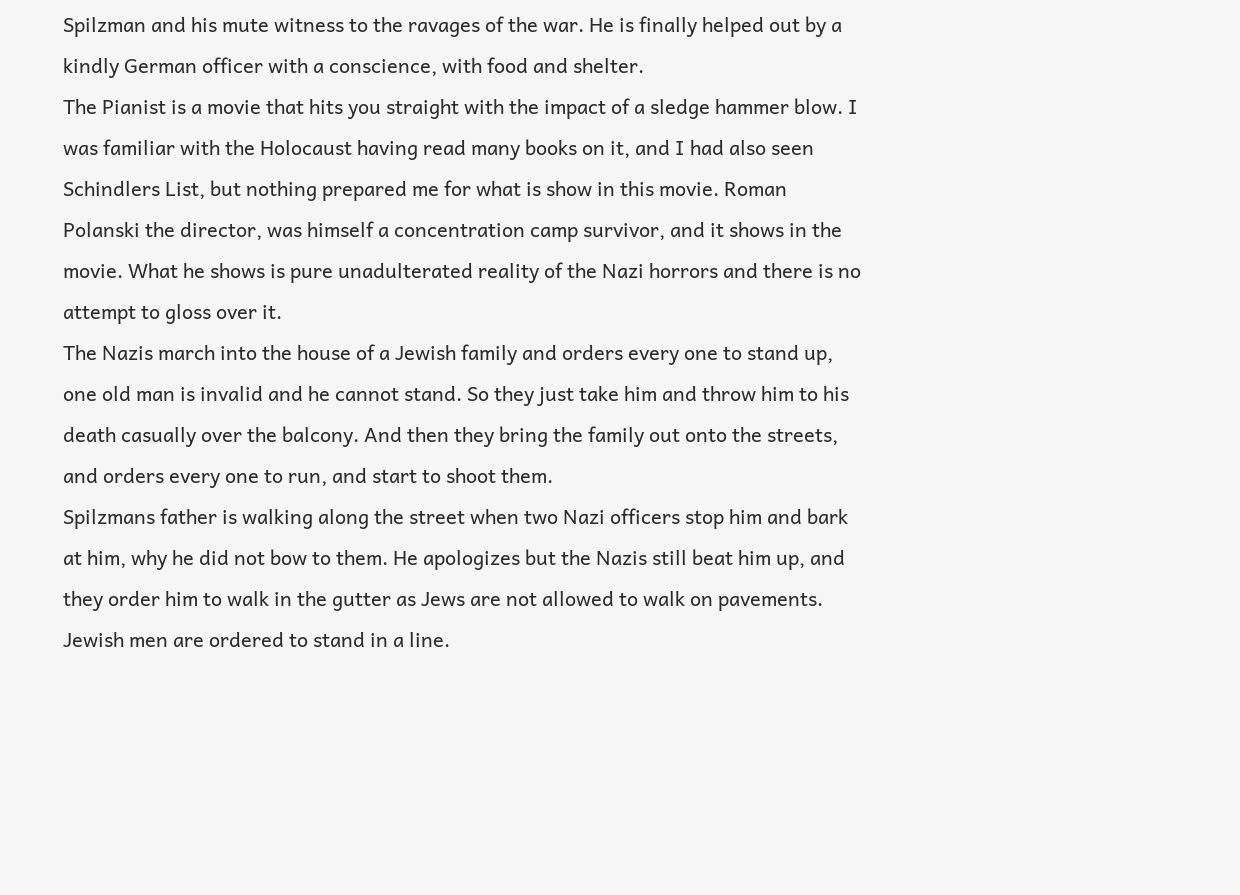Spilzman and his mute witness to the ravages of the war. He is finally helped out by a kindly German officer with a conscience, with food and shelter.
The Pianist is a movie that hits you straight with the impact of a sledge hammer blow. I was familiar with the Holocaust having read many books on it, and I had also seen Schindlers List, but nothing prepared me for what is show in this movie. Roman Polanski the director, was himself a concentration camp survivor, and it shows in the movie. What he shows is pure unadulterated reality of the Nazi horrors and there is no attempt to gloss over it.
The Nazis march into the house of a Jewish family and orders every one to stand up, one old man is invalid and he cannot stand. So they just take him and throw him to his death casually over the balcony. And then they bring the family out onto the streets, and orders every one to run, and start to shoot them.
Spilzmans father is walking along the street when two Nazi officers stop him and bark at him, why he did not bow to them. He apologizes but the Nazis still beat him up, and they order him to walk in the gutter as Jews are not allowed to walk on pavements.
Jewish men are ordered to stand in a line.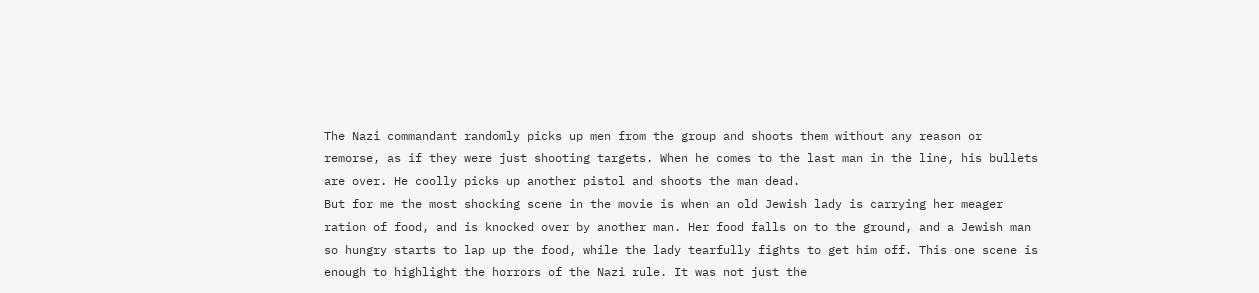The Nazi commandant randomly picks up men from the group and shoots them without any reason or remorse, as if they were just shooting targets. When he comes to the last man in the line, his bullets are over. He coolly picks up another pistol and shoots the man dead.
But for me the most shocking scene in the movie is when an old Jewish lady is carrying her meager ration of food, and is knocked over by another man. Her food falls on to the ground, and a Jewish man so hungry starts to lap up the food, while the lady tearfully fights to get him off. This one scene is enough to highlight the horrors of the Nazi rule. It was not just the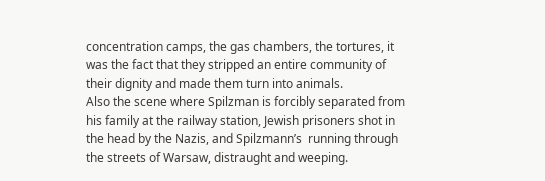concentration camps, the gas chambers, the tortures, it was the fact that they stripped an entire community of their dignity and made them turn into animals.
Also the scene where Spilzman is forcibly separated from his family at the railway station, Jewish prisoners shot in the head by the Nazis, and Spilzmann’s  running through the streets of Warsaw, distraught and weeping.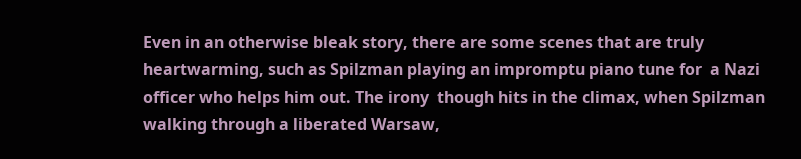Even in an otherwise bleak story, there are some scenes that are truly heartwarming, such as Spilzman playing an impromptu piano tune for  a Nazi officer who helps him out. The irony  though hits in the climax, when Spilzman walking through a liberated Warsaw,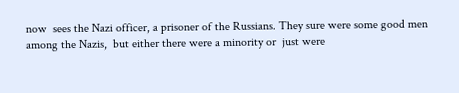now  sees the Nazi officer, a prisoner of the Russians. They sure were some good men among the Nazis,  but either there were a minority or  just were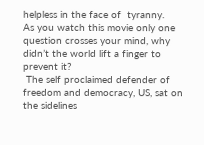helpless in the face of  tyranny.
As you watch this movie only one question crosses your mind, why didn’t the world lift a finger to prevent it?
 The self proclaimed defender of freedom and democracy, US, sat on the sidelines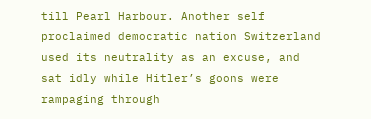till Pearl Harbour. Another self proclaimed democratic nation Switzerland used its neutrality as an excuse, and sat idly while Hitler’s goons were rampaging through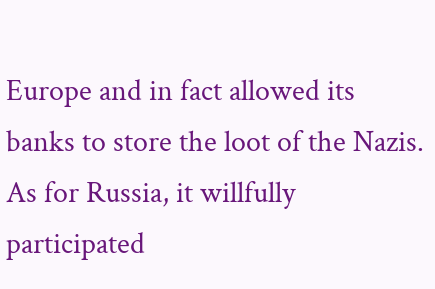Europe and in fact allowed its banks to store the loot of the Nazis.
As for Russia, it willfully participated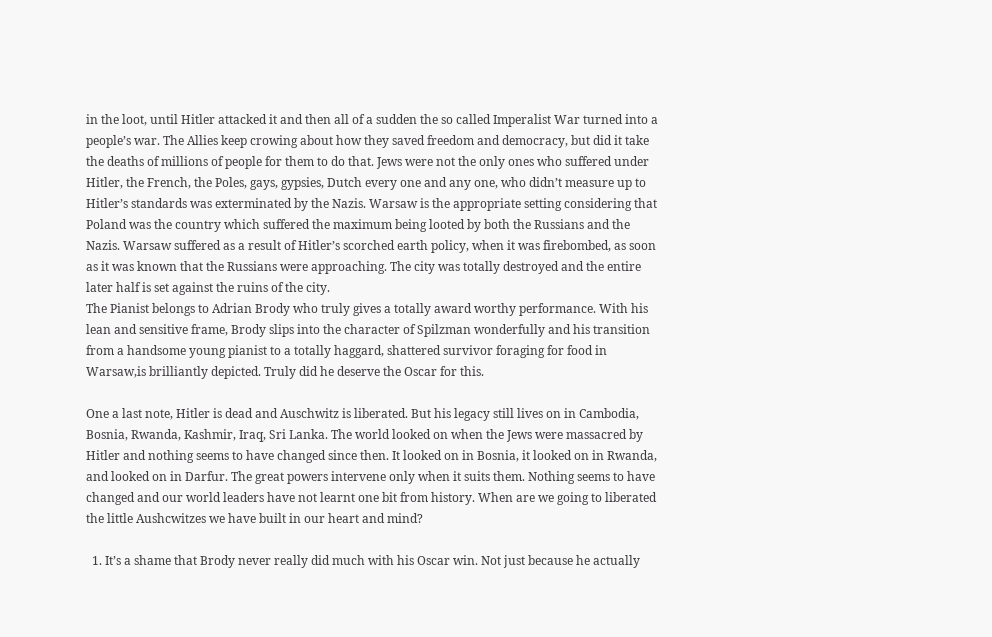in the loot, until Hitler attacked it and then all of a sudden the so called Imperalist War turned into a people’s war. The Allies keep crowing about how they saved freedom and democracy, but did it take the deaths of millions of people for them to do that. Jews were not the only ones who suffered under Hitler, the French, the Poles, gays, gypsies, Dutch every one and any one, who didn’t measure up to Hitler’s standards was exterminated by the Nazis. Warsaw is the appropriate setting considering that Poland was the country which suffered the maximum being looted by both the Russians and the Nazis. Warsaw suffered as a result of Hitler’s scorched earth policy, when it was firebombed, as soon as it was known that the Russians were approaching. The city was totally destroyed and the entire later half is set against the ruins of the city.
The Pianist belongs to Adrian Brody who truly gives a totally award worthy performance. With his lean and sensitive frame, Brody slips into the character of Spilzman wonderfully and his transition from a handsome young pianist to a totally haggard, shattered survivor foraging for food in Warsaw,is brilliantly depicted. Truly did he deserve the Oscar for this.

One a last note, Hitler is dead and Auschwitz is liberated. But his legacy still lives on in Cambodia, Bosnia, Rwanda, Kashmir, Iraq, Sri Lanka. The world looked on when the Jews were massacred by Hitler and nothing seems to have changed since then. It looked on in Bosnia, it looked on in Rwanda, and looked on in Darfur. The great powers intervene only when it suits them. Nothing seems to have changed and our world leaders have not learnt one bit from history. When are we going to liberated the little Aushcwitzes we have built in our heart and mind?

  1. It’s a shame that Brody never really did much with his Oscar win. Not just because he actually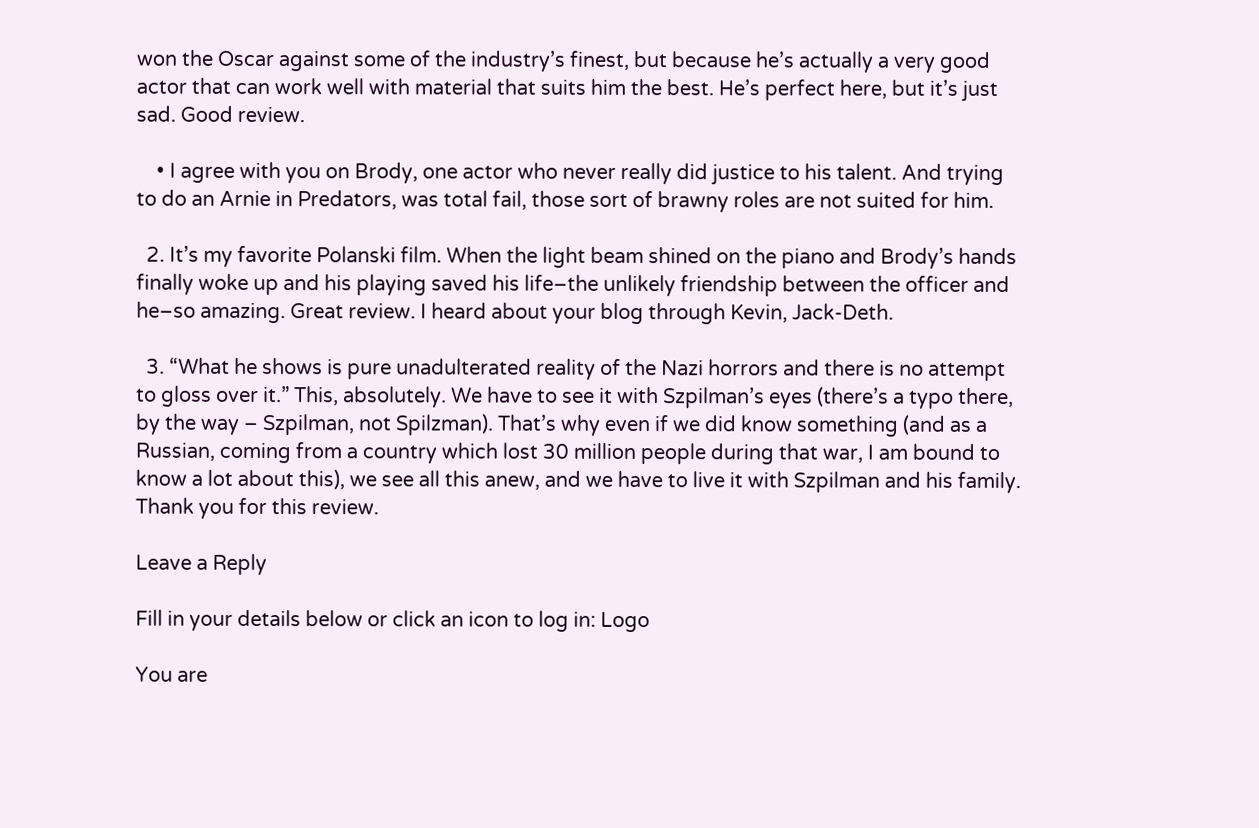won the Oscar against some of the industry’s finest, but because he’s actually a very good actor that can work well with material that suits him the best. He’s perfect here, but it’s just sad. Good review.

    • I agree with you on Brody, one actor who never really did justice to his talent. And trying to do an Arnie in Predators, was total fail, those sort of brawny roles are not suited for him.

  2. It’s my favorite Polanski film. When the light beam shined on the piano and Brody’s hands finally woke up and his playing saved his life–the unlikely friendship between the officer and he–so amazing. Great review. I heard about your blog through Kevin, Jack-Deth.

  3. “What he shows is pure unadulterated reality of the Nazi horrors and there is no attempt to gloss over it.” This, absolutely. We have to see it with Szpilman’s eyes (there’s a typo there, by the way – Szpilman, not Spilzman). That’s why even if we did know something (and as a Russian, coming from a country which lost 30 million people during that war, I am bound to know a lot about this), we see all this anew, and we have to live it with Szpilman and his family. Thank you for this review.

Leave a Reply

Fill in your details below or click an icon to log in: Logo

You are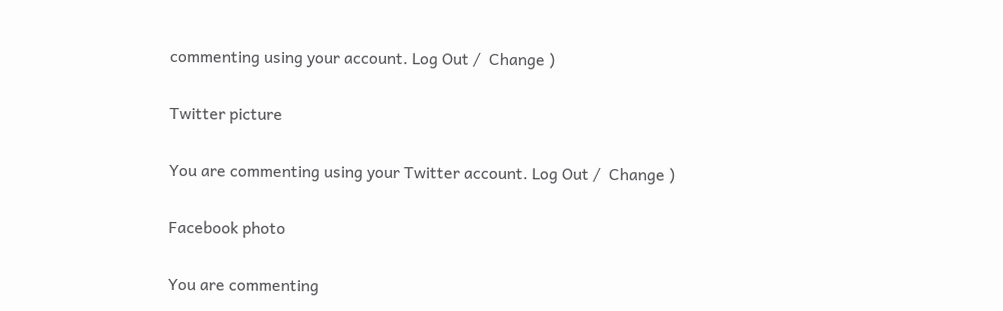commenting using your account. Log Out /  Change )

Twitter picture

You are commenting using your Twitter account. Log Out /  Change )

Facebook photo

You are commenting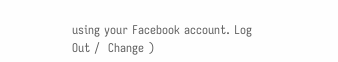using your Facebook account. Log Out /  Change )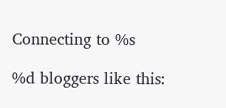Connecting to %s

%d bloggers like this: